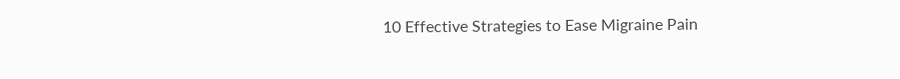10 Effective Strategies to Ease Migraine Pain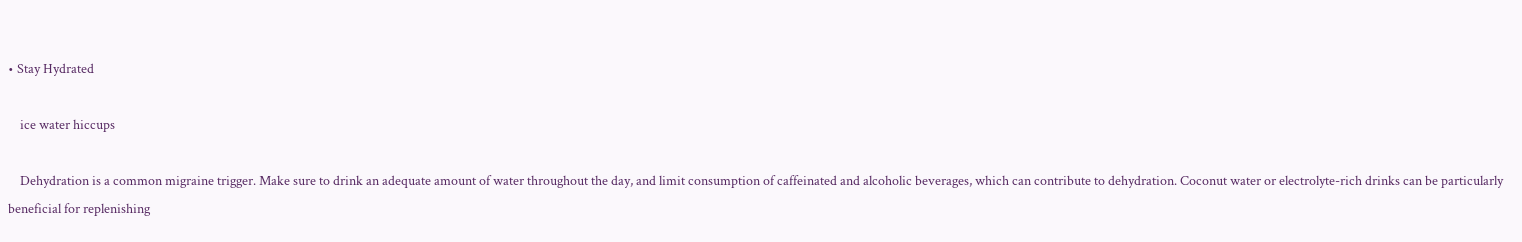• Stay Hydrated

    ice water hiccups

    Dehydration is a common migraine trigger. Make sure to drink an adequate amount of water throughout the day, and limit consumption of caffeinated and alcoholic beverages, which can contribute to dehydration. Coconut water or electrolyte-rich drinks can be particularly beneficial for replenishing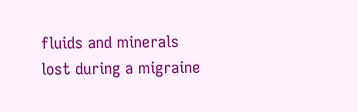fluids and minerals lost during a migraine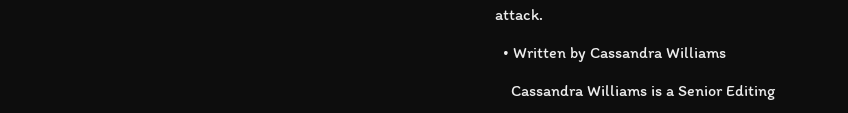attack.

  • Written by Cassandra Williams

    Cassandra Williams is a Senior Editing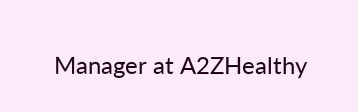Manager at A2ZHealthy